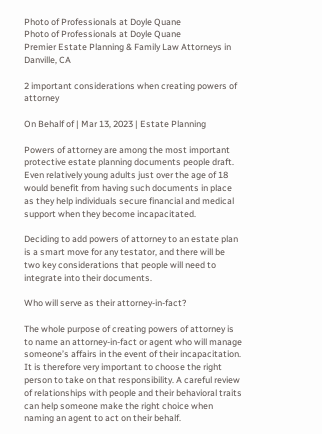Photo of Professionals at Doyle Quane
Photo of Professionals at Doyle Quane
Premier Estate Planning & Family Law Attorneys in Danville, CA

2 important considerations when creating powers of attorney

On Behalf of | Mar 13, 2023 | Estate Planning

Powers of attorney are among the most important protective estate planning documents people draft. Even relatively young adults just over the age of 18 would benefit from having such documents in place as they help individuals secure financial and medical support when they become incapacitated.

Deciding to add powers of attorney to an estate plan is a smart move for any testator, and there will be two key considerations that people will need to integrate into their documents.

Who will serve as their attorney-in-fact?

The whole purpose of creating powers of attorney is to name an attorney-in-fact or agent who will manage someone’s affairs in the event of their incapacitation. It is therefore very important to choose the right person to take on that responsibility. A careful review of relationships with people and their behavioral traits can help someone make the right choice when naming an agent to act on their behalf.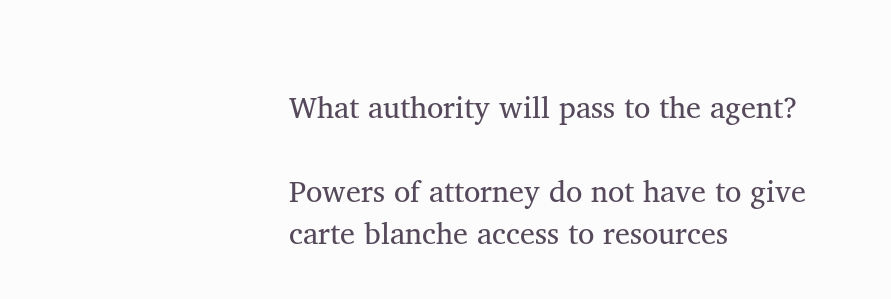What authority will pass to the agent?

Powers of attorney do not have to give carte blanche access to resources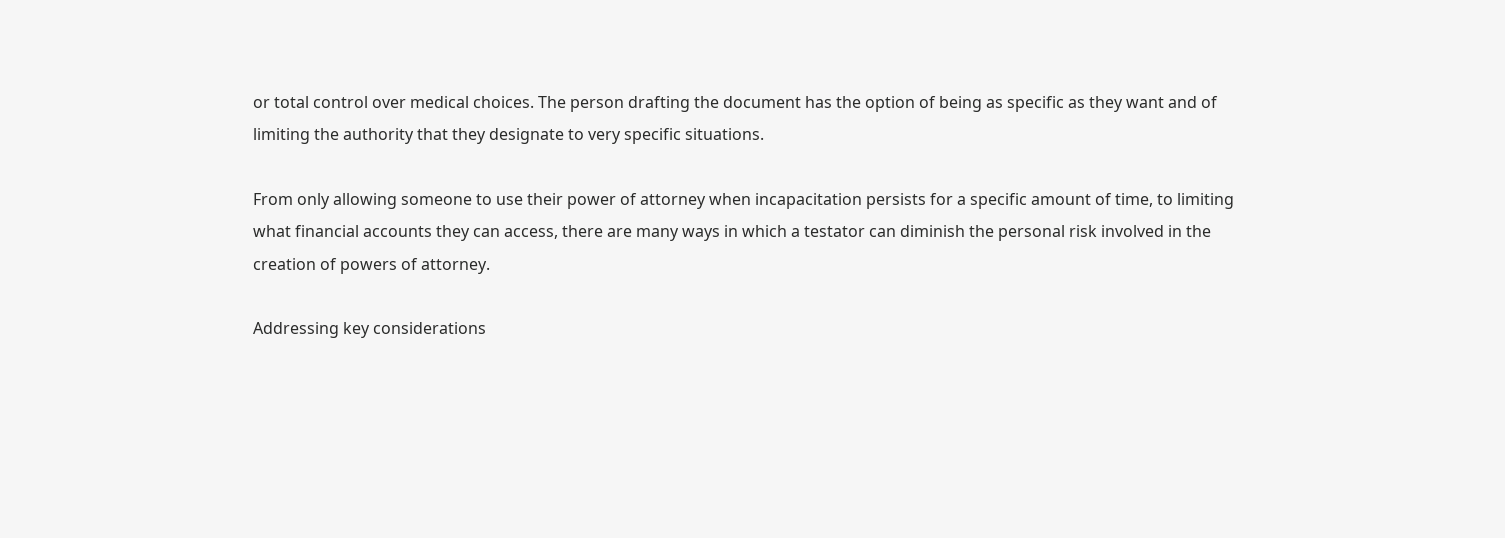or total control over medical choices. The person drafting the document has the option of being as specific as they want and of limiting the authority that they designate to very specific situations.

From only allowing someone to use their power of attorney when incapacitation persists for a specific amount of time, to limiting what financial accounts they can access, there are many ways in which a testator can diminish the personal risk involved in the creation of powers of attorney.

Addressing key considerations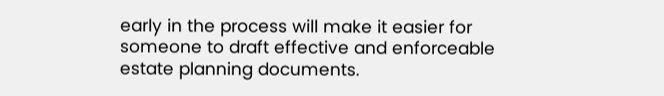early in the process will make it easier for someone to draft effective and enforceable estate planning documents.